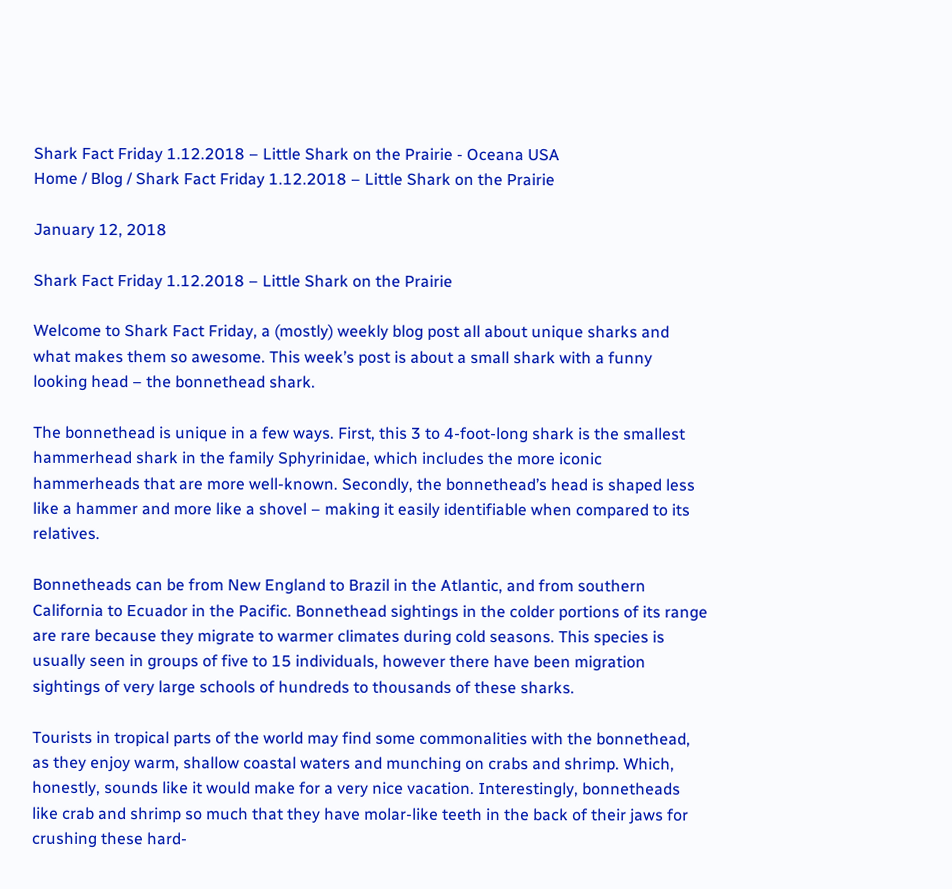Shark Fact Friday 1.12.2018 – Little Shark on the Prairie - Oceana USA
Home / Blog / Shark Fact Friday 1.12.2018 – Little Shark on the Prairie

January 12, 2018

Shark Fact Friday 1.12.2018 – Little Shark on the Prairie

Welcome to Shark Fact Friday, a (mostly) weekly blog post all about unique sharks and what makes them so awesome. This week’s post is about a small shark with a funny looking head – the bonnethead shark.

The bonnethead is unique in a few ways. First, this 3 to 4-foot-long shark is the smallest hammerhead shark in the family Sphyrinidae, which includes the more iconic hammerheads that are more well-known. Secondly, the bonnethead’s head is shaped less like a hammer and more like a shovel – making it easily identifiable when compared to its relatives.

Bonnetheads can be from New England to Brazil in the Atlantic, and from southern California to Ecuador in the Pacific. Bonnethead sightings in the colder portions of its range are rare because they migrate to warmer climates during cold seasons. This species is usually seen in groups of five to 15 individuals, however there have been migration sightings of very large schools of hundreds to thousands of these sharks.

Tourists in tropical parts of the world may find some commonalities with the bonnethead, as they enjoy warm, shallow coastal waters and munching on crabs and shrimp. Which, honestly, sounds like it would make for a very nice vacation. Interestingly, bonnetheads like crab and shrimp so much that they have molar-like teeth in the back of their jaws for crushing these hard-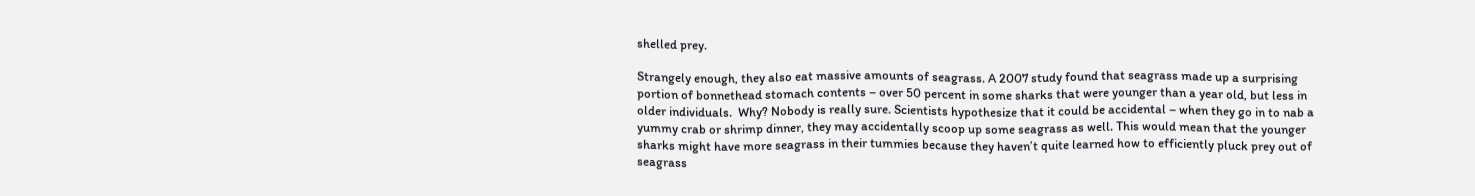shelled prey.

Strangely enough, they also eat massive amounts of seagrass. A 2007 study found that seagrass made up a surprising portion of bonnethead stomach contents – over 50 percent in some sharks that were younger than a year old, but less in older individuals.  Why? Nobody is really sure. Scientists hypothesize that it could be accidental – when they go in to nab a yummy crab or shrimp dinner, they may accidentally scoop up some seagrass as well. This would mean that the younger sharks might have more seagrass in their tummies because they haven’t quite learned how to efficiently pluck prey out of seagrass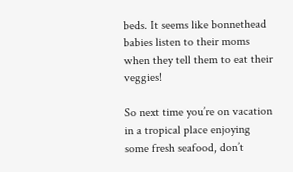beds. It seems like bonnethead babies listen to their moms when they tell them to eat their veggies!

So next time you’re on vacation in a tropical place enjoying some fresh seafood, don’t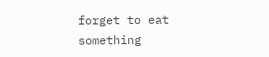forget to eat something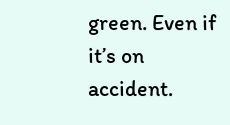green. Even if it’s on accident.